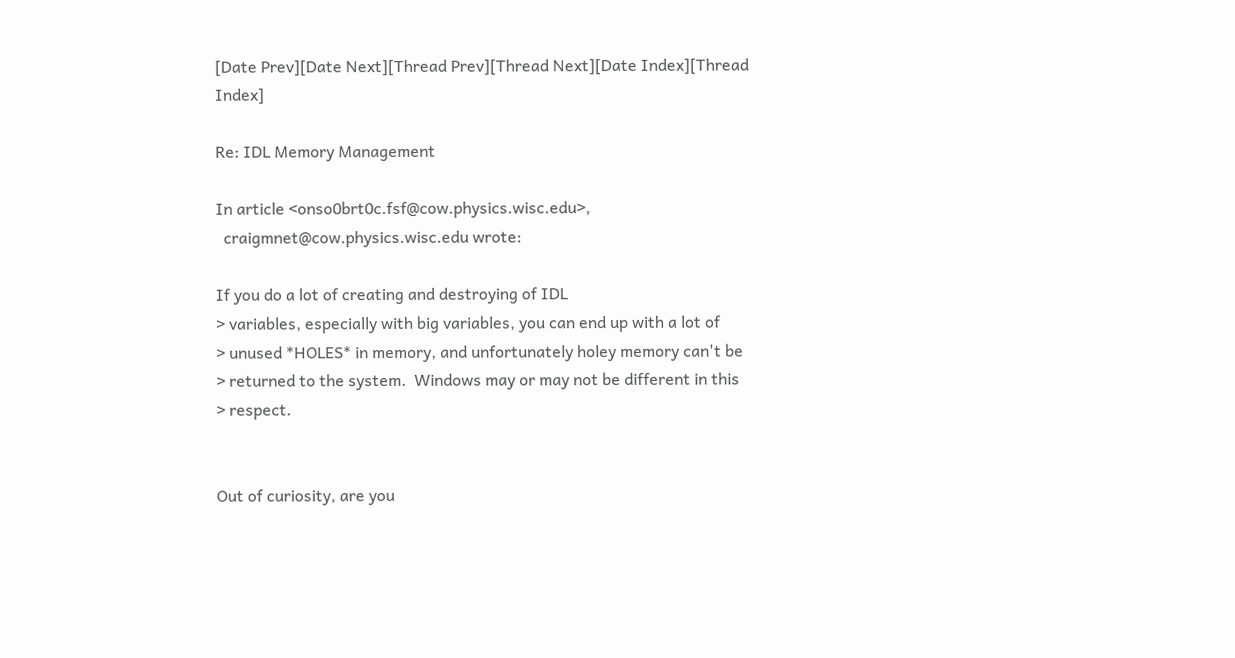[Date Prev][Date Next][Thread Prev][Thread Next][Date Index][Thread Index]

Re: IDL Memory Management

In article <onso0brt0c.fsf@cow.physics.wisc.edu>,
  craigmnet@cow.physics.wisc.edu wrote:

If you do a lot of creating and destroying of IDL
> variables, especially with big variables, you can end up with a lot of
> unused *HOLES* in memory, and unfortunately holey memory can't be
> returned to the system.  Windows may or may not be different in this
> respect.


Out of curiosity, are you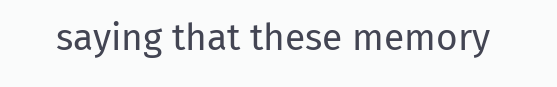saying that these memory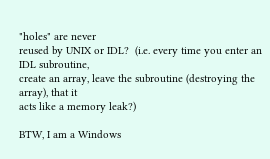"holes" are never
reused by UNIX or IDL?  (i.e. every time you enter an IDL subroutine,
create an array, leave the subroutine (destroying the array), that it
acts like a memory leak?)

BTW, I am a Windows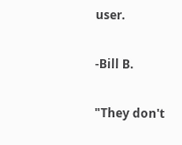user.

-Bill B.

"They don't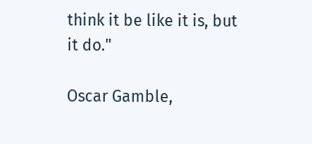think it be like it is, but it do."

Oscar Gamble,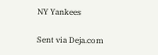NY Yankees

Sent via Deja.com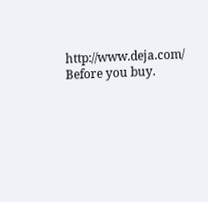http://www.deja.com/
Before you buy.